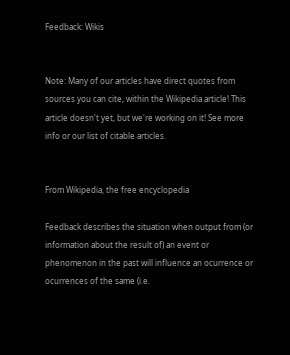Feedback: Wikis


Note: Many of our articles have direct quotes from sources you can cite, within the Wikipedia article! This article doesn't yet, but we're working on it! See more info or our list of citable articles.


From Wikipedia, the free encyclopedia

Feedback describes the situation when output from (or information about the result of) an event or phenomenon in the past will influence an ocurrence or ocurrences of the same (i.e.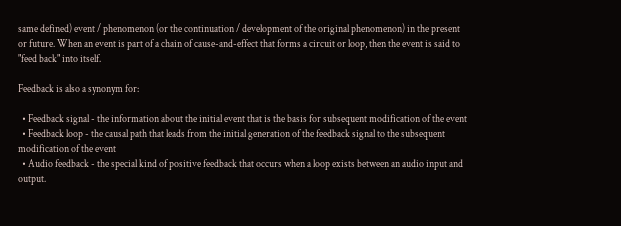same defined) event / phenomenon (or the continuation / development of the original phenomenon) in the present or future. When an event is part of a chain of cause-and-effect that forms a circuit or loop, then the event is said to "feed back" into itself.

Feedback is also a synonym for:

  • Feedback signal - the information about the initial event that is the basis for subsequent modification of the event
  • Feedback loop - the causal path that leads from the initial generation of the feedback signal to the subsequent modification of the event
  • Audio feedback - the special kind of positive feedback that occurs when a loop exists between an audio input and output.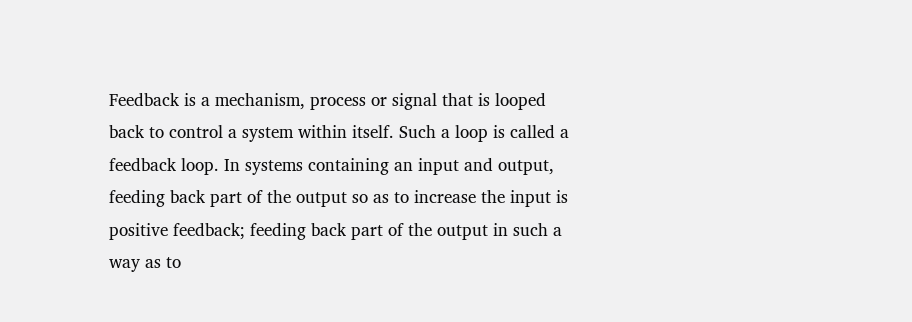Feedback is a mechanism, process or signal that is looped back to control a system within itself. Such a loop is called a feedback loop. In systems containing an input and output, feeding back part of the output so as to increase the input is positive feedback; feeding back part of the output in such a way as to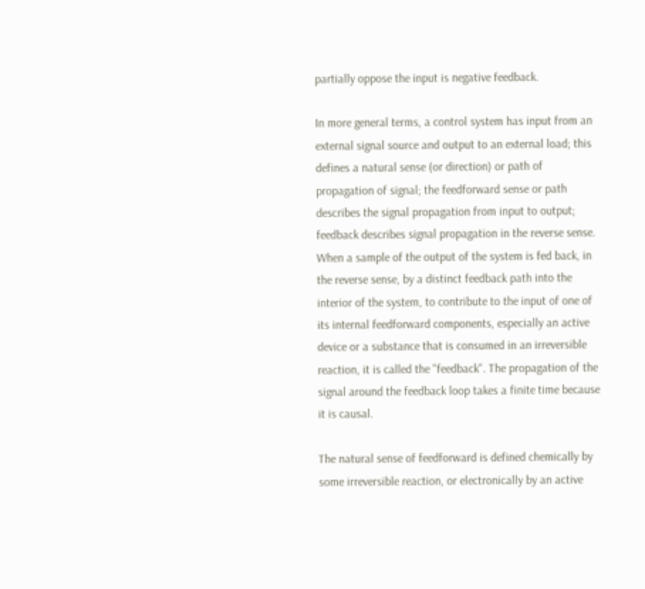partially oppose the input is negative feedback.

In more general terms, a control system has input from an external signal source and output to an external load; this defines a natural sense (or direction) or path of propagation of signal; the feedforward sense or path describes the signal propagation from input to output; feedback describes signal propagation in the reverse sense. When a sample of the output of the system is fed back, in the reverse sense, by a distinct feedback path into the interior of the system, to contribute to the input of one of its internal feedforward components, especially an active device or a substance that is consumed in an irreversible reaction, it is called the "feedback". The propagation of the signal around the feedback loop takes a finite time because it is causal.

The natural sense of feedforward is defined chemically by some irreversible reaction, or electronically by an active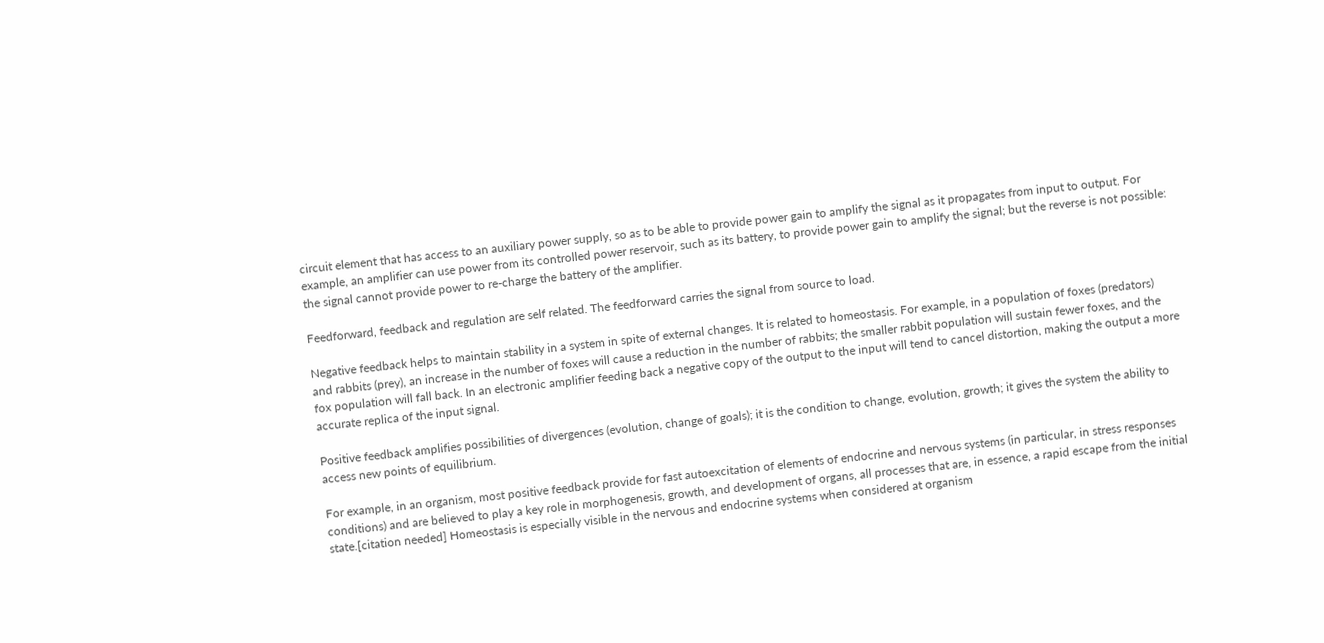circuit element that has access to an auxiliary power supply, so as to be able to provide power gain to amplify the signal as it propagates from input to output. For example, an amplifier can use power from its controlled power reservoir, such as its battery, to provide power gain to amplify the signal; but the reverse is not possible: the signal cannot provide power to re-charge the battery of the amplifier.

Feedforward, feedback and regulation are self related. The feedforward carries the signal from source to load.

Negative feedback helps to maintain stability in a system in spite of external changes. It is related to homeostasis. For example, in a population of foxes (predators) and rabbits (prey), an increase in the number of foxes will cause a reduction in the number of rabbits; the smaller rabbit population will sustain fewer foxes, and the fox population will fall back. In an electronic amplifier feeding back a negative copy of the output to the input will tend to cancel distortion, making the output a more accurate replica of the input signal.

Positive feedback amplifies possibilities of divergences (evolution, change of goals); it is the condition to change, evolution, growth; it gives the system the ability to access new points of equilibrium.

For example, in an organism, most positive feedback provide for fast autoexcitation of elements of endocrine and nervous systems (in particular, in stress responses conditions) and are believed to play a key role in morphogenesis, growth, and development of organs, all processes that are, in essence, a rapid escape from the initial state.[citation needed] Homeostasis is especially visible in the nervous and endocrine systems when considered at organism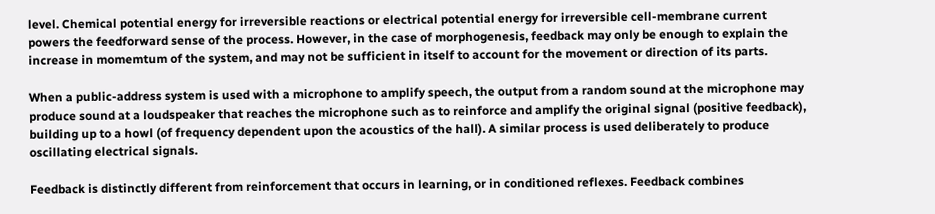level. Chemical potential energy for irreversible reactions or electrical potential energy for irreversible cell-membrane current powers the feedforward sense of the process. However, in the case of morphogenesis, feedback may only be enough to explain the increase in momemtum of the system, and may not be sufficient in itself to account for the movement or direction of its parts.

When a public-address system is used with a microphone to amplify speech, the output from a random sound at the microphone may produce sound at a loudspeaker that reaches the microphone such as to reinforce and amplify the original signal (positive feedback), building up to a howl (of frequency dependent upon the acoustics of the hall). A similar process is used deliberately to produce oscillating electrical signals.

Feedback is distinctly different from reinforcement that occurs in learning, or in conditioned reflexes. Feedback combines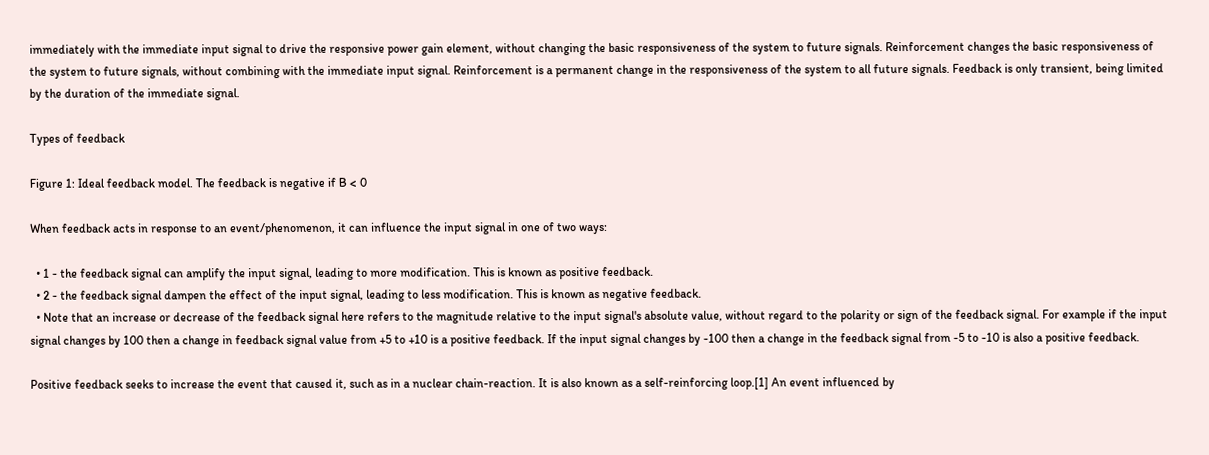immediately with the immediate input signal to drive the responsive power gain element, without changing the basic responsiveness of the system to future signals. Reinforcement changes the basic responsiveness of the system to future signals, without combining with the immediate input signal. Reinforcement is a permanent change in the responsiveness of the system to all future signals. Feedback is only transient, being limited by the duration of the immediate signal.

Types of feedback

Figure 1: Ideal feedback model. The feedback is negative if B < 0

When feedback acts in response to an event/phenomenon, it can influence the input signal in one of two ways:

  • 1 - the feedback signal can amplify the input signal, leading to more modification. This is known as positive feedback.
  • 2 - the feedback signal dampen the effect of the input signal, leading to less modification. This is known as negative feedback.
  • Note that an increase or decrease of the feedback signal here refers to the magnitude relative to the input signal's absolute value, without regard to the polarity or sign of the feedback signal. For example if the input signal changes by 100 then a change in feedback signal value from +5 to +10 is a positive feedback. If the input signal changes by -100 then a change in the feedback signal from -5 to -10 is also a positive feedback.

Positive feedback seeks to increase the event that caused it, such as in a nuclear chain-reaction. It is also known as a self-reinforcing loop.[1] An event influenced by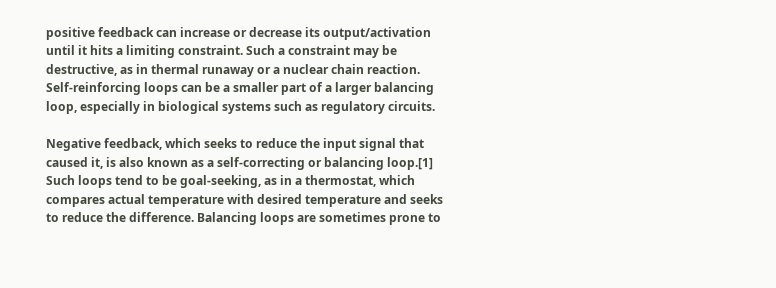positive feedback can increase or decrease its output/activation until it hits a limiting constraint. Such a constraint may be destructive, as in thermal runaway or a nuclear chain reaction. Self-reinforcing loops can be a smaller part of a larger balancing loop, especially in biological systems such as regulatory circuits.

Negative feedback, which seeks to reduce the input signal that caused it, is also known as a self-correcting or balancing loop.[1] Such loops tend to be goal-seeking, as in a thermostat, which compares actual temperature with desired temperature and seeks to reduce the difference. Balancing loops are sometimes prone to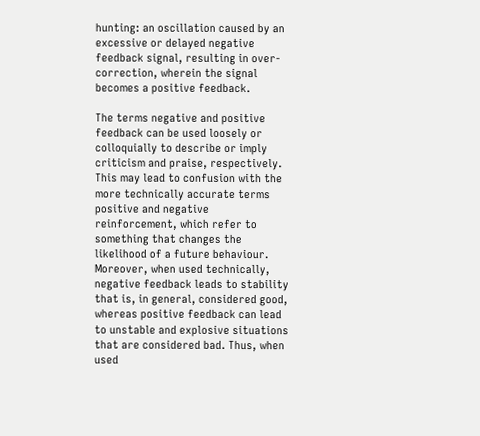hunting: an oscillation caused by an excessive or delayed negative feedback signal, resulting in over-correction, wherein the signal becomes a positive feedback.

The terms negative and positive feedback can be used loosely or colloquially to describe or imply criticism and praise, respectively. This may lead to confusion with the more technically accurate terms positive and negative reinforcement, which refer to something that changes the likelihood of a future behaviour. Moreover, when used technically, negative feedback leads to stability that is, in general, considered good, whereas positive feedback can lead to unstable and explosive situations that are considered bad. Thus, when used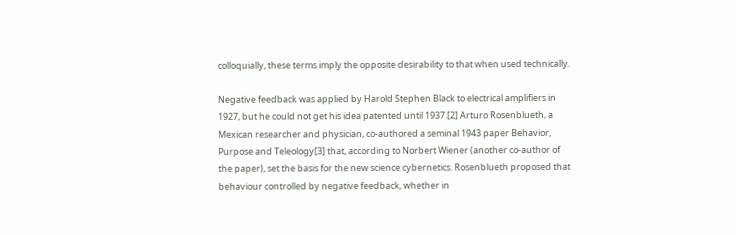colloquially, these terms imply the opposite desirability to that when used technically.

Negative feedback was applied by Harold Stephen Black to electrical amplifiers in 1927, but he could not get his idea patented until 1937.[2] Arturo Rosenblueth, a Mexican researcher and physician, co-authored a seminal 1943 paper Behavior, Purpose and Teleology[3] that, according to Norbert Wiener (another co-author of the paper), set the basis for the new science cybernetics. Rosenblueth proposed that behaviour controlled by negative feedback, whether in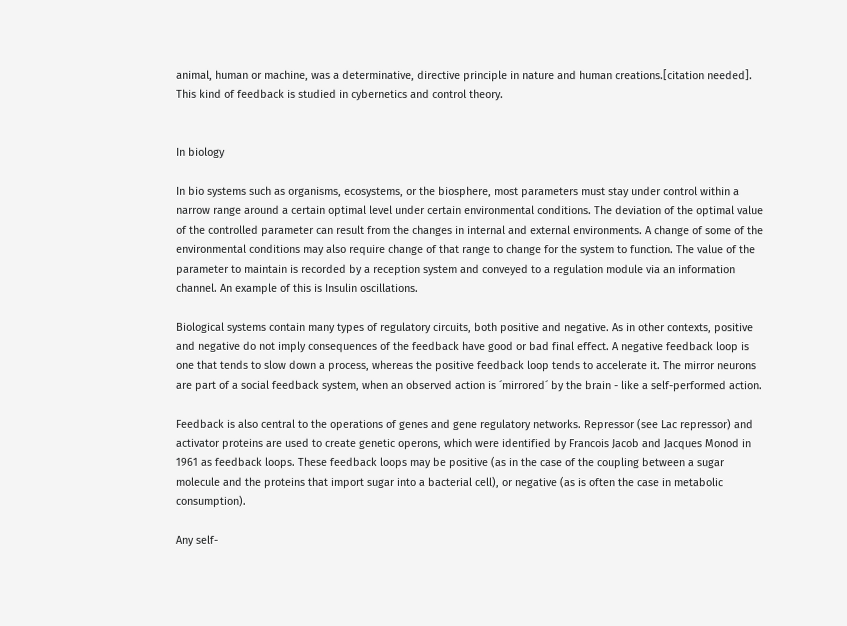animal, human or machine, was a determinative, directive principle in nature and human creations.[citation needed]. This kind of feedback is studied in cybernetics and control theory.


In biology

In bio systems such as organisms, ecosystems, or the biosphere, most parameters must stay under control within a narrow range around a certain optimal level under certain environmental conditions. The deviation of the optimal value of the controlled parameter can result from the changes in internal and external environments. A change of some of the environmental conditions may also require change of that range to change for the system to function. The value of the parameter to maintain is recorded by a reception system and conveyed to a regulation module via an information channel. An example of this is Insulin oscillations.

Biological systems contain many types of regulatory circuits, both positive and negative. As in other contexts, positive and negative do not imply consequences of the feedback have good or bad final effect. A negative feedback loop is one that tends to slow down a process, whereas the positive feedback loop tends to accelerate it. The mirror neurons are part of a social feedback system, when an observed action is ´mirrored´ by the brain - like a self-performed action.

Feedback is also central to the operations of genes and gene regulatory networks. Repressor (see Lac repressor) and activator proteins are used to create genetic operons, which were identified by Francois Jacob and Jacques Monod in 1961 as feedback loops. These feedback loops may be positive (as in the case of the coupling between a sugar molecule and the proteins that import sugar into a bacterial cell), or negative (as is often the case in metabolic consumption).

Any self-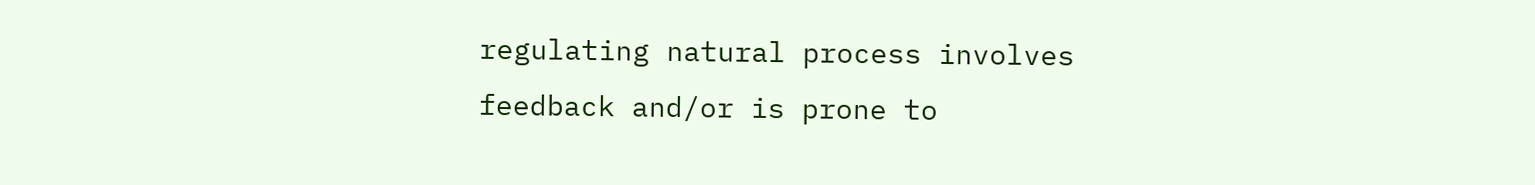regulating natural process involves feedback and/or is prone to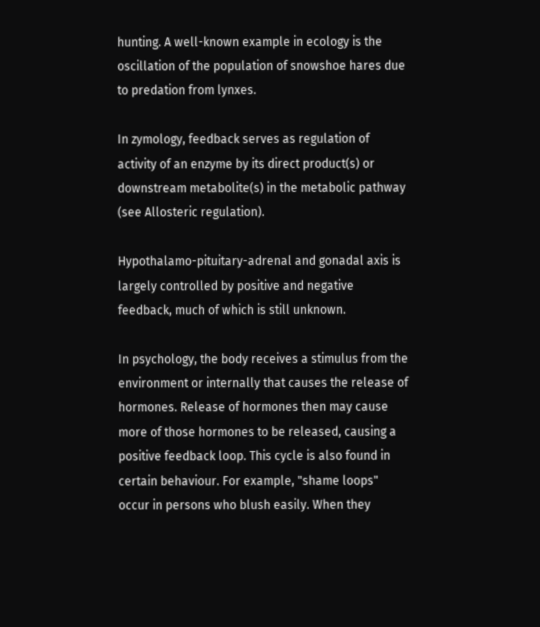hunting. A well-known example in ecology is the oscillation of the population of snowshoe hares due to predation from lynxes.

In zymology, feedback serves as regulation of activity of an enzyme by its direct product(s) or downstream metabolite(s) in the metabolic pathway (see Allosteric regulation).

Hypothalamo-pituitary-adrenal and gonadal axis is largely controlled by positive and negative feedback, much of which is still unknown.

In psychology, the body receives a stimulus from the environment or internally that causes the release of hormones. Release of hormones then may cause more of those hormones to be released, causing a positive feedback loop. This cycle is also found in certain behaviour. For example, "shame loops" occur in persons who blush easily. When they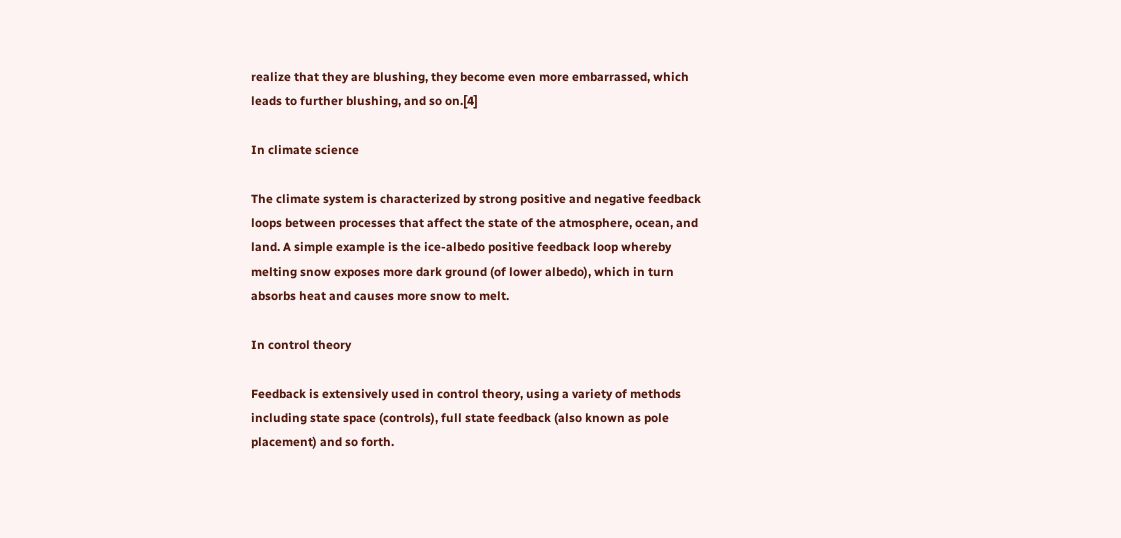realize that they are blushing, they become even more embarrassed, which leads to further blushing, and so on.[4]

In climate science

The climate system is characterized by strong positive and negative feedback loops between processes that affect the state of the atmosphere, ocean, and land. A simple example is the ice-albedo positive feedback loop whereby melting snow exposes more dark ground (of lower albedo), which in turn absorbs heat and causes more snow to melt.

In control theory

Feedback is extensively used in control theory, using a variety of methods including state space (controls), full state feedback (also known as pole placement) and so forth.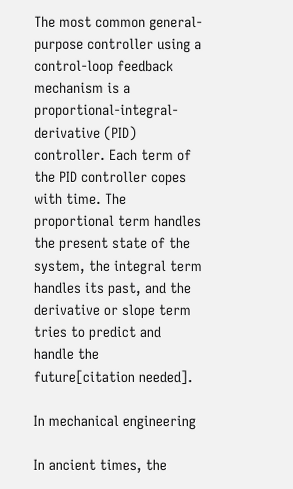The most common general-purpose controller using a control-loop feedback mechanism is a proportional-integral-derivative (PID) controller. Each term of the PID controller copes with time. The proportional term handles the present state of the system, the integral term handles its past, and the derivative or slope term tries to predict and handle the future[citation needed].

In mechanical engineering

In ancient times, the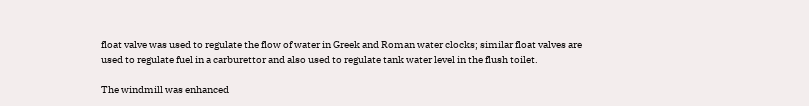float valve was used to regulate the flow of water in Greek and Roman water clocks; similar float valves are used to regulate fuel in a carburettor and also used to regulate tank water level in the flush toilet.

The windmill was enhanced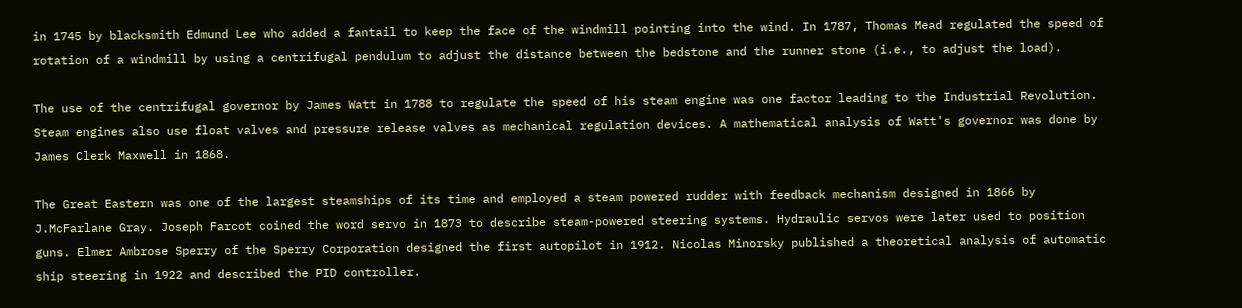in 1745 by blacksmith Edmund Lee who added a fantail to keep the face of the windmill pointing into the wind. In 1787, Thomas Mead regulated the speed of rotation of a windmill by using a centrifugal pendulum to adjust the distance between the bedstone and the runner stone (i.e., to adjust the load).

The use of the centrifugal governor by James Watt in 1788 to regulate the speed of his steam engine was one factor leading to the Industrial Revolution. Steam engines also use float valves and pressure release valves as mechanical regulation devices. A mathematical analysis of Watt's governor was done by James Clerk Maxwell in 1868.

The Great Eastern was one of the largest steamships of its time and employed a steam powered rudder with feedback mechanism designed in 1866 by J.McFarlane Gray. Joseph Farcot coined the word servo in 1873 to describe steam-powered steering systems. Hydraulic servos were later used to position guns. Elmer Ambrose Sperry of the Sperry Corporation designed the first autopilot in 1912. Nicolas Minorsky published a theoretical analysis of automatic ship steering in 1922 and described the PID controller.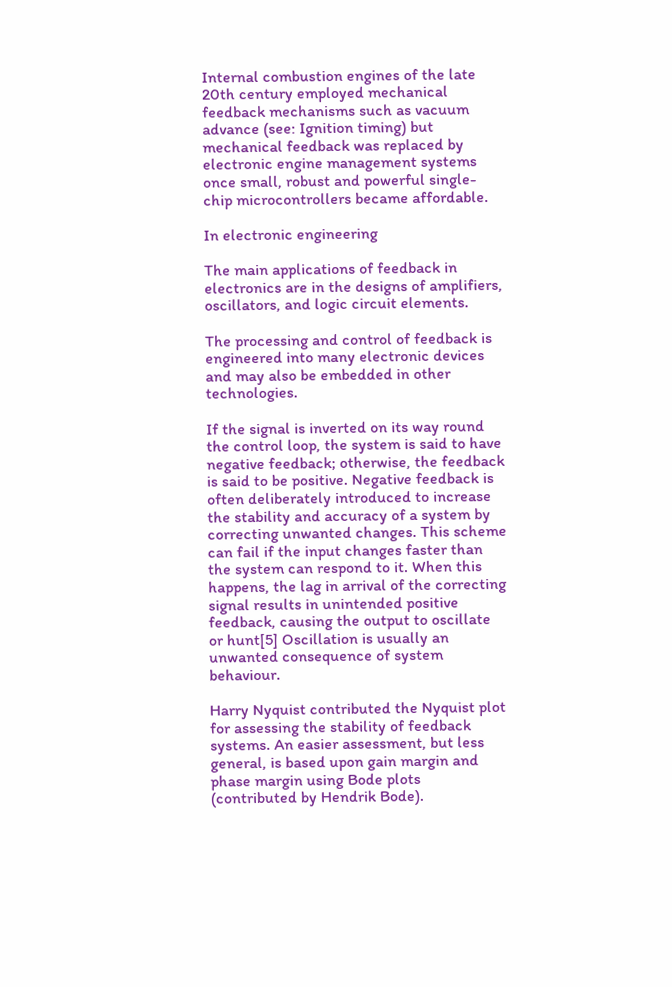Internal combustion engines of the late 20th century employed mechanical feedback mechanisms such as vacuum advance (see: Ignition timing) but mechanical feedback was replaced by electronic engine management systems once small, robust and powerful single-chip microcontrollers became affordable.

In electronic engineering

The main applications of feedback in electronics are in the designs of amplifiers, oscillators, and logic circuit elements.

The processing and control of feedback is engineered into many electronic devices and may also be embedded in other technologies.

If the signal is inverted on its way round the control loop, the system is said to have negative feedback; otherwise, the feedback is said to be positive. Negative feedback is often deliberately introduced to increase the stability and accuracy of a system by correcting unwanted changes. This scheme can fail if the input changes faster than the system can respond to it. When this happens, the lag in arrival of the correcting signal results in unintended positive feedback, causing the output to oscillate or hunt[5] Oscillation is usually an unwanted consequence of system behaviour.

Harry Nyquist contributed the Nyquist plot for assessing the stability of feedback systems. An easier assessment, but less general, is based upon gain margin and phase margin using Bode plots (contributed by Hendrik Bode).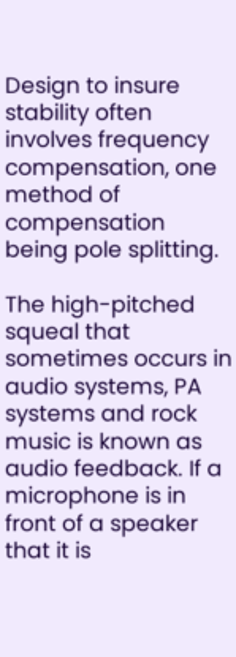Design to insure stability often involves frequency compensation, one method of compensation being pole splitting.

The high-pitched squeal that sometimes occurs in audio systems, PA systems and rock music is known as audio feedback. If a microphone is in front of a speaker that it is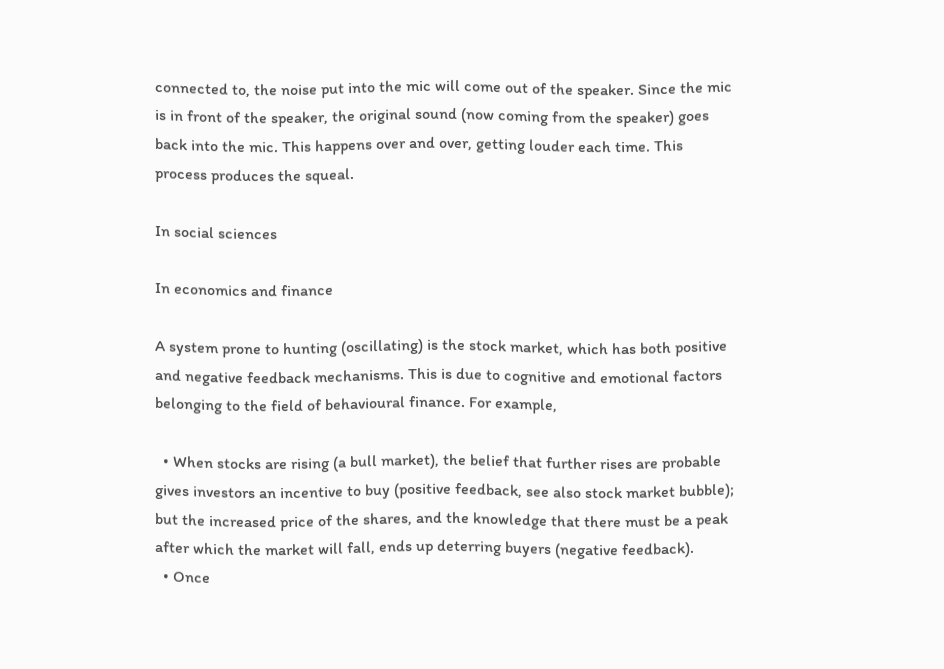connected to, the noise put into the mic will come out of the speaker. Since the mic is in front of the speaker, the original sound (now coming from the speaker) goes back into the mic. This happens over and over, getting louder each time. This process produces the squeal.

In social sciences

In economics and finance

A system prone to hunting (oscillating) is the stock market, which has both positive and negative feedback mechanisms. This is due to cognitive and emotional factors belonging to the field of behavioural finance. For example,

  • When stocks are rising (a bull market), the belief that further rises are probable gives investors an incentive to buy (positive feedback, see also stock market bubble); but the increased price of the shares, and the knowledge that there must be a peak after which the market will fall, ends up deterring buyers (negative feedback).
  • Once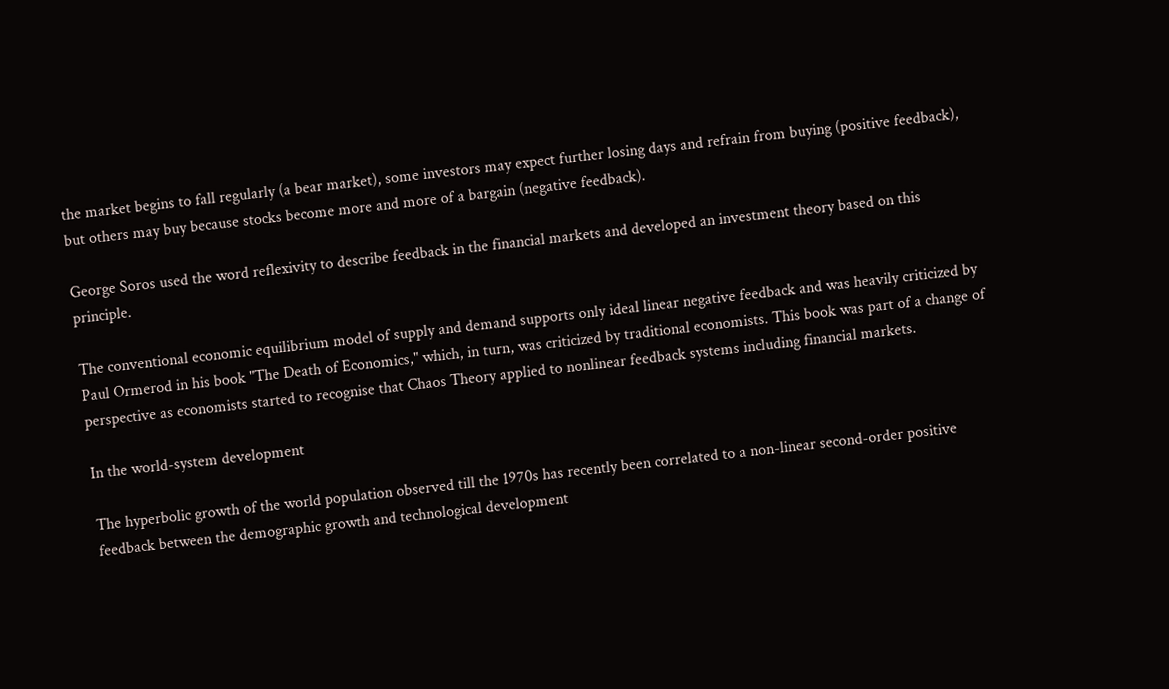the market begins to fall regularly (a bear market), some investors may expect further losing days and refrain from buying (positive feedback), but others may buy because stocks become more and more of a bargain (negative feedback).

George Soros used the word reflexivity to describe feedback in the financial markets and developed an investment theory based on this principle.

The conventional economic equilibrium model of supply and demand supports only ideal linear negative feedback and was heavily criticized by Paul Ormerod in his book "The Death of Economics," which, in turn, was criticized by traditional economists. This book was part of a change of perspective as economists started to recognise that Chaos Theory applied to nonlinear feedback systems including financial markets.

In the world-system development

The hyperbolic growth of the world population observed till the 1970s has recently been correlated to a non-linear second-order positive feedback between the demographic growth and technological development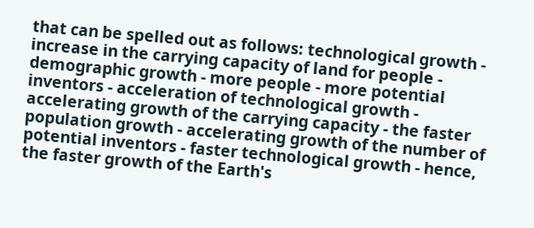that can be spelled out as follows: technological growth - increase in the carrying capacity of land for people - demographic growth - more people - more potential inventors - acceleration of technological growth - accelerating growth of the carrying capacity - the faster population growth - accelerating growth of the number of potential inventors - faster technological growth - hence, the faster growth of the Earth's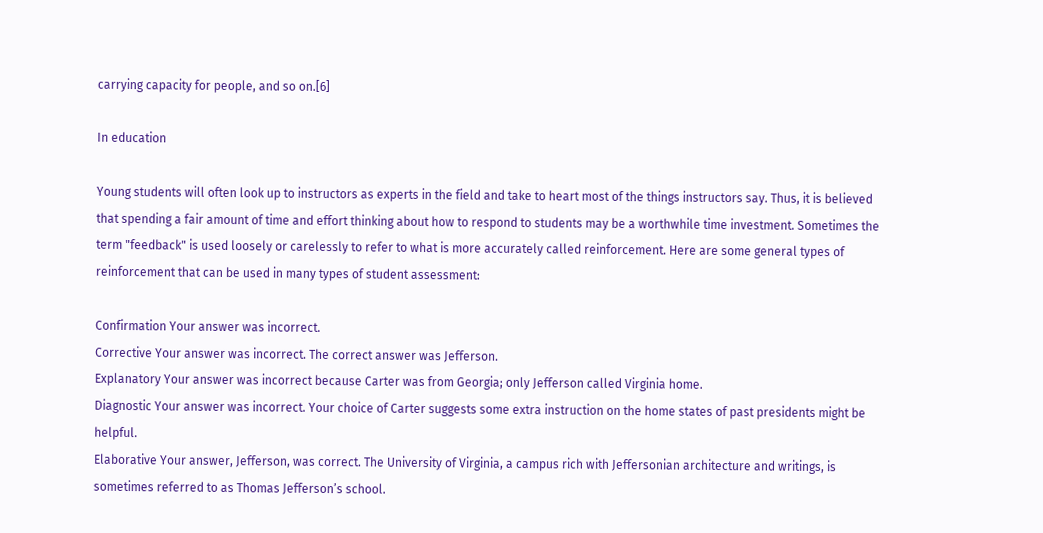carrying capacity for people, and so on.[6]

In education

Young students will often look up to instructors as experts in the field and take to heart most of the things instructors say. Thus, it is believed that spending a fair amount of time and effort thinking about how to respond to students may be a worthwhile time investment. Sometimes the term "feedback" is used loosely or carelessly to refer to what is more accurately called reinforcement. Here are some general types of reinforcement that can be used in many types of student assessment:

Confirmation Your answer was incorrect.
Corrective Your answer was incorrect. The correct answer was Jefferson.
Explanatory Your answer was incorrect because Carter was from Georgia; only Jefferson called Virginia home.
Diagnostic Your answer was incorrect. Your choice of Carter suggests some extra instruction on the home states of past presidents might be helpful.
Elaborative Your answer, Jefferson, was correct. The University of Virginia, a campus rich with Jeffersonian architecture and writings, is sometimes referred to as Thomas Jefferson’s school.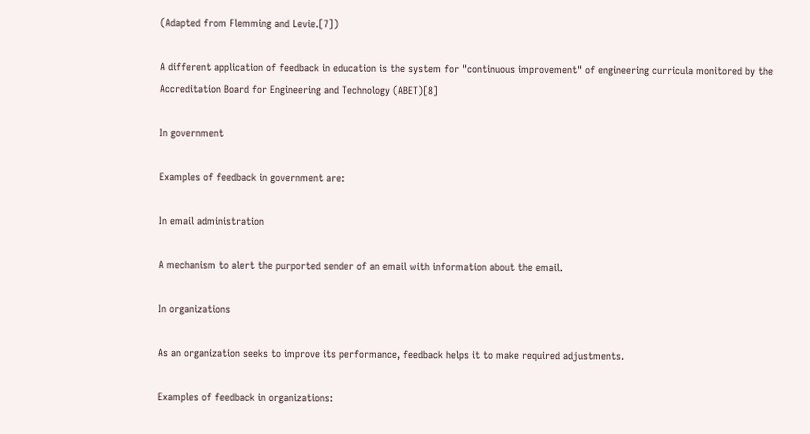(Adapted from Flemming and Levie.[7])

A different application of feedback in education is the system for "continuous improvement" of engineering curricula monitored by the Accreditation Board for Engineering and Technology (ABET)[8]

In government

Examples of feedback in government are:

In email administration

A mechanism to alert the purported sender of an email with information about the email.

In organizations

As an organization seeks to improve its performance, feedback helps it to make required adjustments.

Examples of feedback in organizations: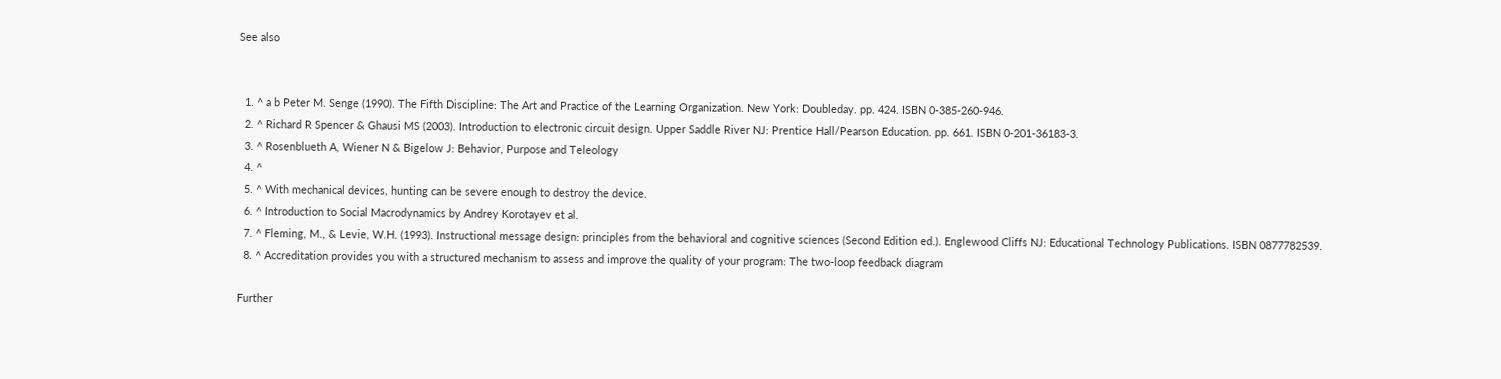See also


  1. ^ a b Peter M. Senge (1990). The Fifth Discipline: The Art and Practice of the Learning Organization. New York: Doubleday. pp. 424. ISBN 0-385-260-946.
  2. ^ Richard R Spencer & Ghausi MS (2003). Introduction to electronic circuit design. Upper Saddle River NJ: Prentice Hall/Pearson Education. pp. 661. ISBN 0-201-36183-3.
  3. ^ Rosenblueth A, Wiener N & Bigelow J: Behavior, Purpose and Teleology
  4. ^
  5. ^ With mechanical devices, hunting can be severe enough to destroy the device.
  6. ^ Introduction to Social Macrodynamics by Andrey Korotayev et al.
  7. ^ Fleming, M., & Levie, W.H. (1993). Instructional message design: principles from the behavioral and cognitive sciences (Second Edition ed.). Englewood Cliffs NJ: Educational Technology Publications. ISBN 0877782539.
  8. ^ Accreditation provides you with a structured mechanism to assess and improve the quality of your program: The two-loop feedback diagram

Further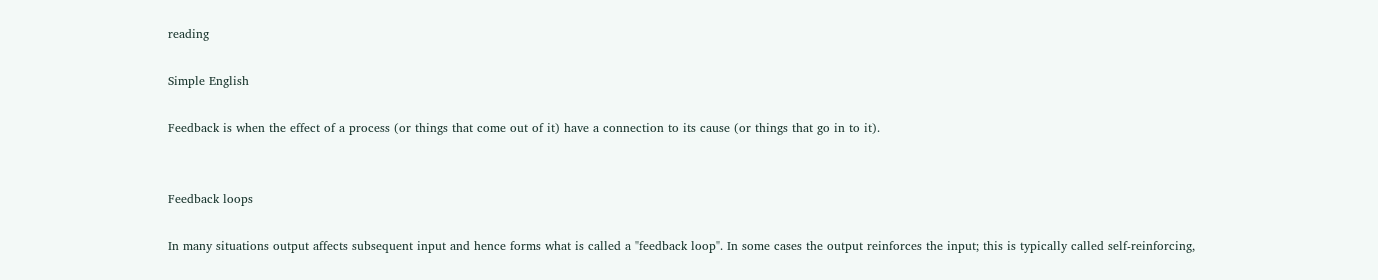reading

Simple English

Feedback is when the effect of a process (or things that come out of it) have a connection to its cause (or things that go in to it).


Feedback loops

In many situations output affects subsequent input and hence forms what is called a "feedback loop". In some cases the output reinforces the input; this is typically called self-reinforcing,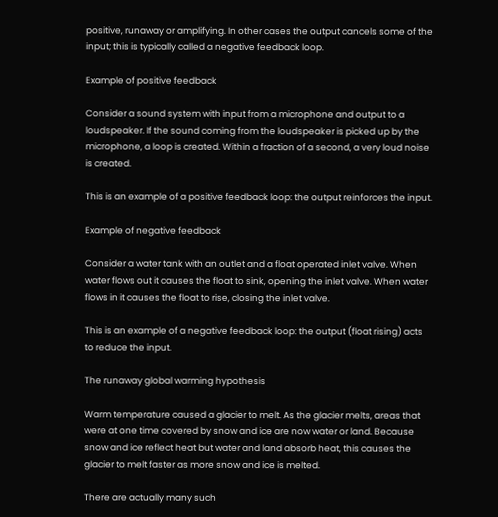positive, runaway or amplifying. In other cases the output cancels some of the input; this is typically called a negative feedback loop.

Example of positive feedback

Consider a sound system with input from a microphone and output to a loudspeaker. If the sound coming from the loudspeaker is picked up by the microphone, a loop is created. Within a fraction of a second, a very loud noise is created.

This is an example of a positive feedback loop: the output reinforces the input.

Example of negative feedback

Consider a water tank with an outlet and a float operated inlet valve. When water flows out it causes the float to sink, opening the inlet valve. When water flows in it causes the float to rise, closing the inlet valve.

This is an example of a negative feedback loop: the output (float rising) acts to reduce the input.

The runaway global warming hypothesis

Warm temperature caused a glacier to melt. As the glacier melts, areas that were at one time covered by snow and ice are now water or land. Because snow and ice reflect heat but water and land absorb heat, this causes the glacier to melt faster as more snow and ice is melted.

There are actually many such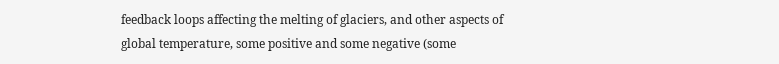feedback loops affecting the melting of glaciers, and other aspects of global temperature, some positive and some negative (some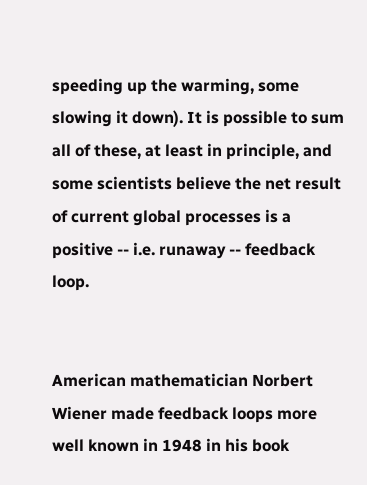speeding up the warming, some slowing it down). It is possible to sum all of these, at least in principle, and some scientists believe the net result of current global processes is a positive -- i.e. runaway -- feedback loop.


American mathematician Norbert Wiener made feedback loops more well known in 1948 in his book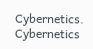Cybernetics. Cybernetics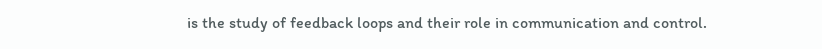is the study of feedback loops and their role in communication and control.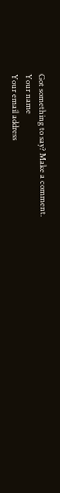Got something to say? Make a comment.
Your name
Your email address